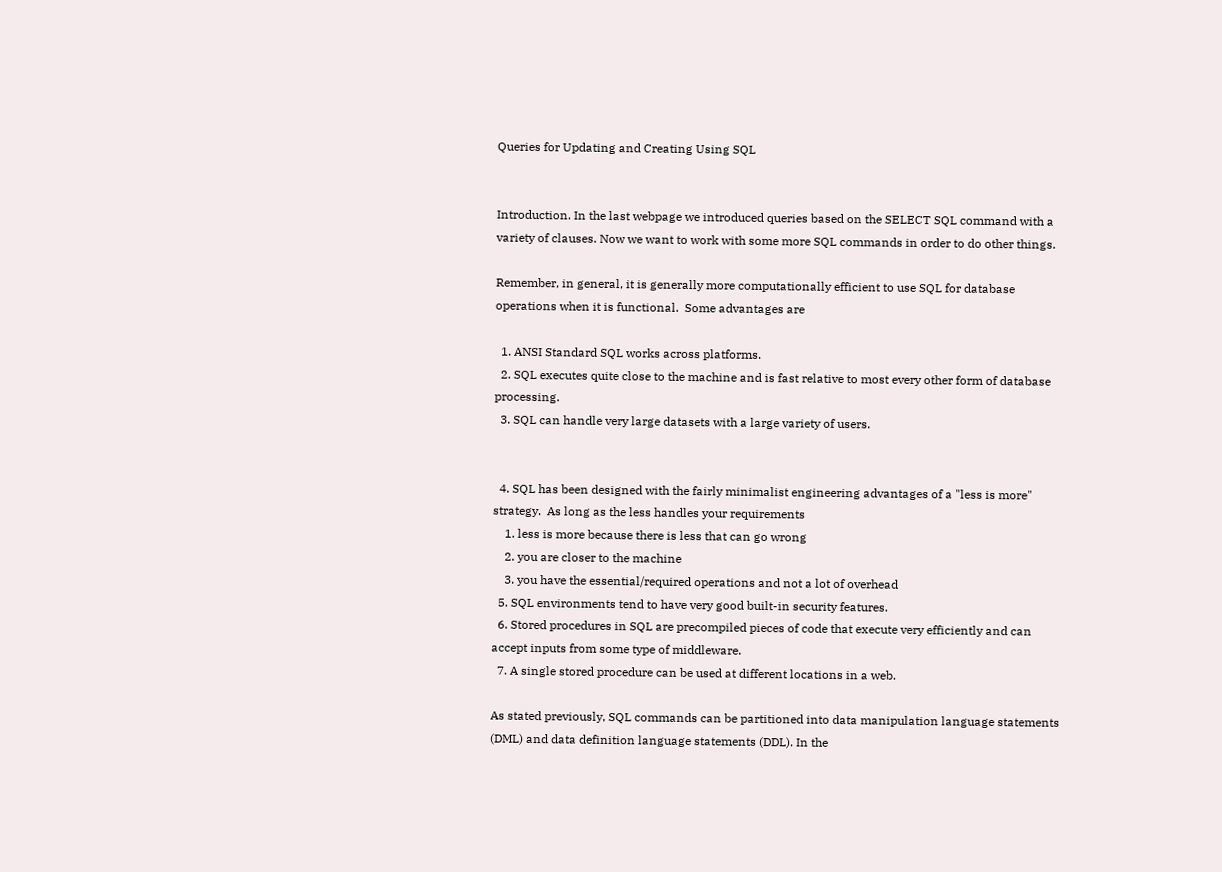Queries for Updating and Creating Using SQL


Introduction. In the last webpage we introduced queries based on the SELECT SQL command with a variety of clauses. Now we want to work with some more SQL commands in order to do other things.

Remember, in general, it is generally more computationally efficient to use SQL for database operations when it is functional.  Some advantages are

  1. ANSI Standard SQL works across platforms.
  2. SQL executes quite close to the machine and is fast relative to most every other form of database processing.
  3. SQL can handle very large datasets with a large variety of users.


  4. SQL has been designed with the fairly minimalist engineering advantages of a "less is more" strategy.  As long as the less handles your requirements
    1. less is more because there is less that can go wrong
    2. you are closer to the machine
    3. you have the essential/required operations and not a lot of overhead
  5. SQL environments tend to have very good built-in security features.
  6. Stored procedures in SQL are precompiled pieces of code that execute very efficiently and can accept inputs from some type of middleware.
  7. A single stored procedure can be used at different locations in a web.

As stated previously, SQL commands can be partitioned into data manipulation language statements (DML) and data definition language statements (DDL). In the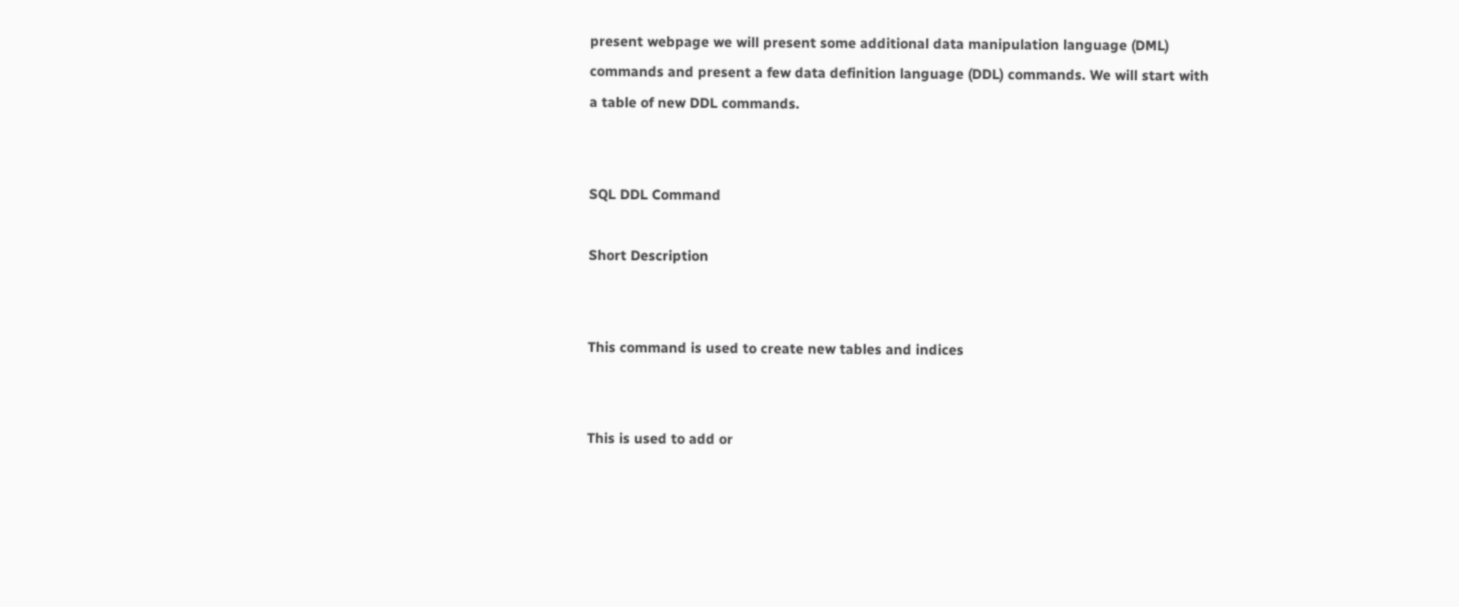present webpage we will present some additional data manipulation language (DML) commands and present a few data definition language (DDL) commands. We will start with a table of new DDL commands.


SQL DDL Command

Short Description


This command is used to create new tables and indices


This is used to add or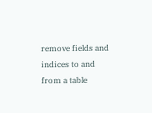remove fields and indices to and from a table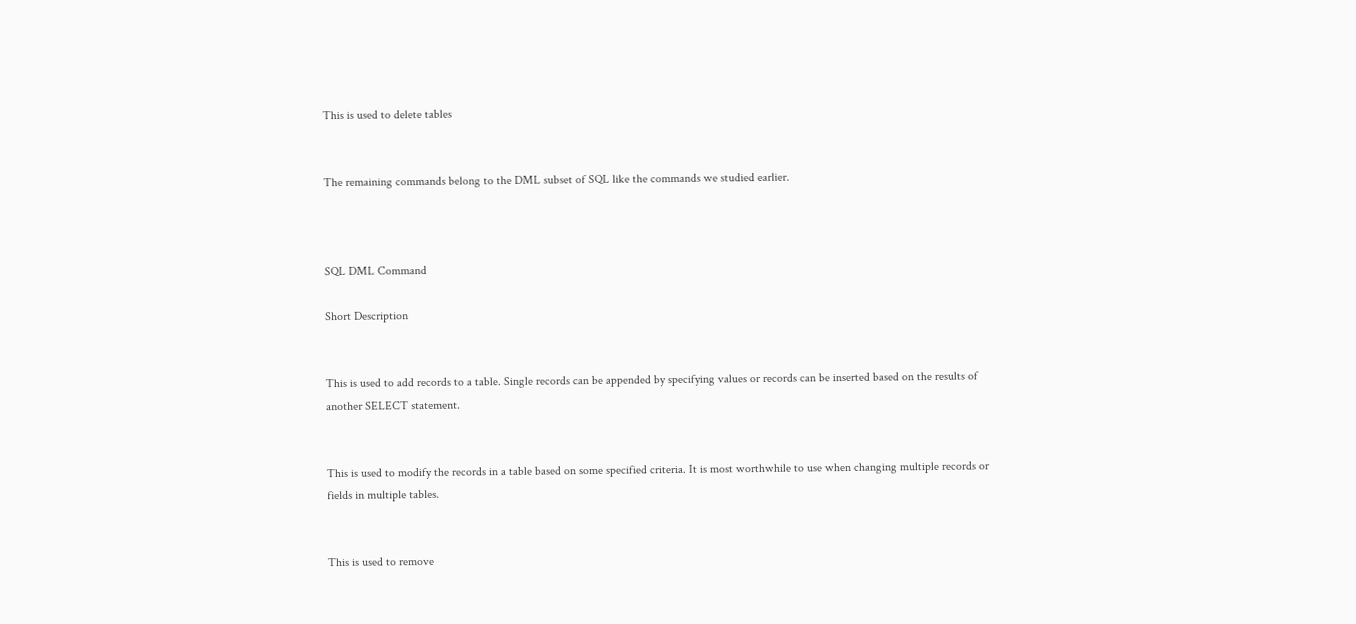This is used to delete tables


The remaining commands belong to the DML subset of SQL like the commands we studied earlier.



SQL DML Command

Short Description


This is used to add records to a table. Single records can be appended by specifying values or records can be inserted based on the results of another SELECT statement.


This is used to modify the records in a table based on some specified criteria. It is most worthwhile to use when changing multiple records or fields in multiple tables.


This is used to remove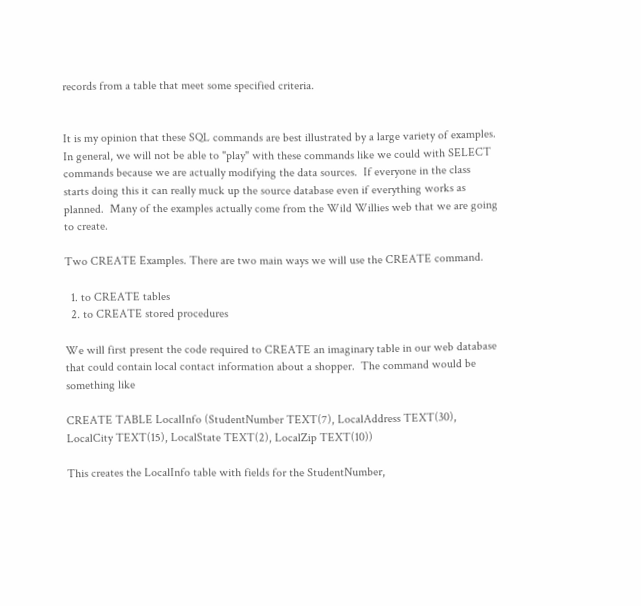records from a table that meet some specified criteria.


It is my opinion that these SQL commands are best illustrated by a large variety of examples. In general, we will not be able to "play" with these commands like we could with SELECT commands because we are actually modifying the data sources.  If everyone in the class starts doing this it can really muck up the source database even if everything works as planned.  Many of the examples actually come from the Wild Willies web that we are going to create.

Two CREATE Examples. There are two main ways we will use the CREATE command.

  1. to CREATE tables
  2. to CREATE stored procedures

We will first present the code required to CREATE an imaginary table in our web database that could contain local contact information about a shopper.  The command would be something like

CREATE TABLE LocalInfo (StudentNumber TEXT(7), LocalAddress TEXT(30), LocalCity TEXT(15), LocalState TEXT(2), LocalZip TEXT(10))

This creates the LocalInfo table with fields for the StudentNumber,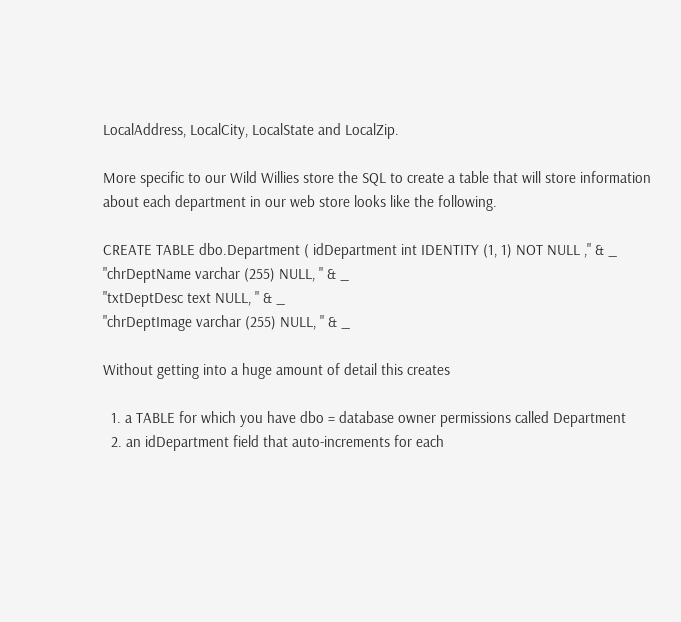LocalAddress, LocalCity, LocalState and LocalZip.

More specific to our Wild Willies store the SQL to create a table that will store information about each department in our web store looks like the following.

CREATE TABLE dbo.Department ( idDepartment int IDENTITY (1, 1) NOT NULL ," & _
"chrDeptName varchar (255) NULL, " & _
"txtDeptDesc text NULL, " & _
"chrDeptImage varchar (255) NULL, " & _

Without getting into a huge amount of detail this creates

  1. a TABLE for which you have dbo = database owner permissions called Department
  2. an idDepartment field that auto-increments for each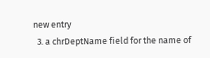new entry
  3. a chrDeptName field for the name of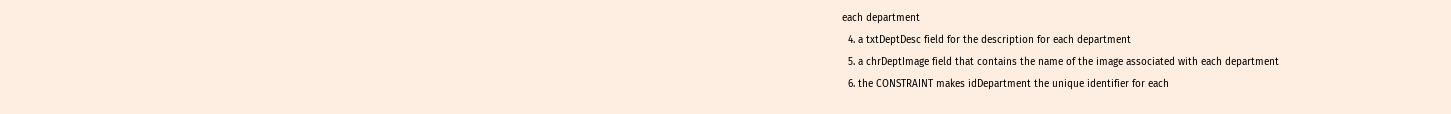each department
  4. a txtDeptDesc field for the description for each department
  5. a chrDeptImage field that contains the name of the image associated with each department
  6. the CONSTRAINT makes idDepartment the unique identifier for each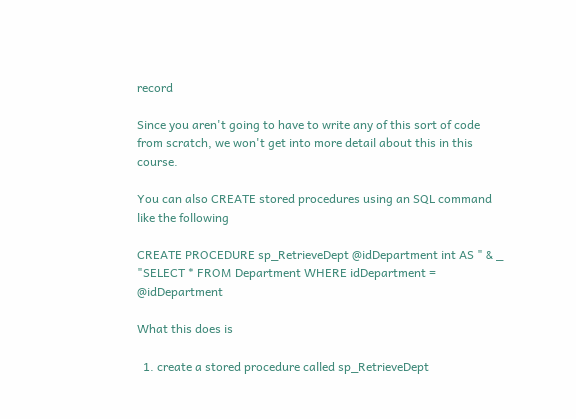record

Since you aren't going to have to write any of this sort of code from scratch, we won't get into more detail about this in this course.

You can also CREATE stored procedures using an SQL command like the following

CREATE PROCEDURE sp_RetrieveDept @idDepartment int AS " & _
"SELECT * FROM Department WHERE idDepartment = @idDepartment

What this does is

  1. create a stored procedure called sp_RetrieveDept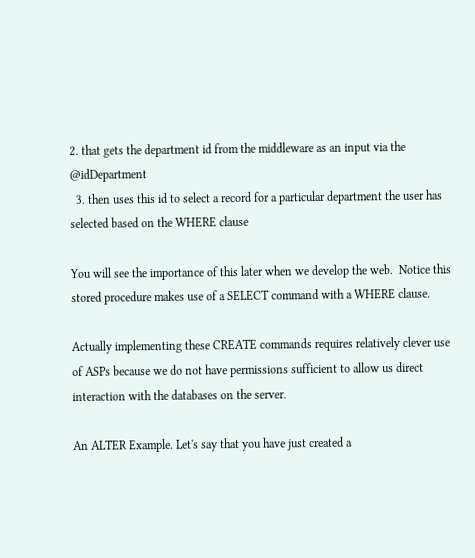2. that gets the department id from the middleware as an input via the @idDepartment
  3. then uses this id to select a record for a particular department the user has selected based on the WHERE clause

You will see the importance of this later when we develop the web.  Notice this stored procedure makes use of a SELECT command with a WHERE clause.

Actually implementing these CREATE commands requires relatively clever use of ASPs because we do not have permissions sufficient to allow us direct interaction with the databases on the server.

An ALTER Example. Let's say that you have just created a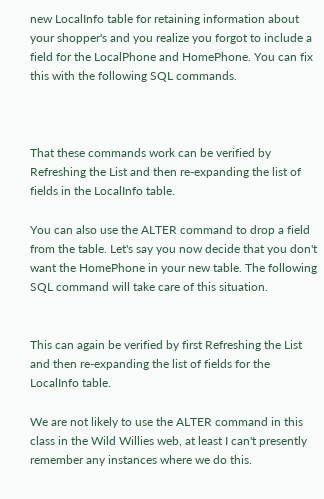new LocalInfo table for retaining information about your shopper's and you realize you forgot to include a field for the LocalPhone and HomePhone. You can fix this with the following SQL commands.



That these commands work can be verified by Refreshing the List and then re-expanding the list of fields in the LocalInfo table.

You can also use the ALTER command to drop a field from the table. Let's say you now decide that you don't want the HomePhone in your new table. The following SQL command will take care of this situation.


This can again be verified by first Refreshing the List and then re-expanding the list of fields for the LocalInfo table.

We are not likely to use the ALTER command in this class in the Wild Willies web, at least I can't presently remember any instances where we do this.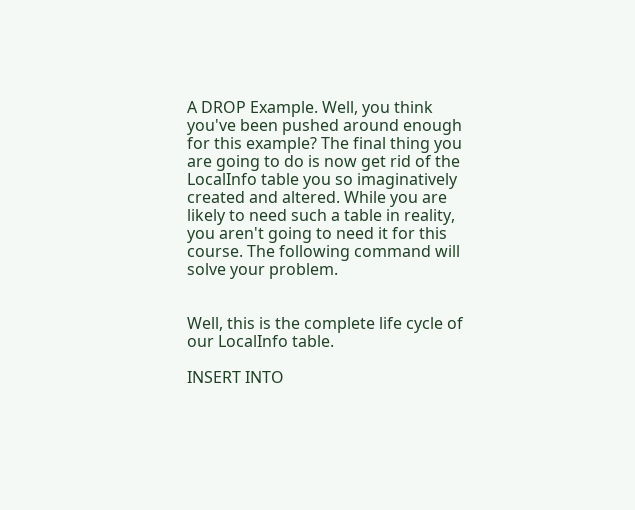A DROP Example. Well, you think you've been pushed around enough for this example? The final thing you are going to do is now get rid of the LocalInfo table you so imaginatively created and altered. While you are likely to need such a table in reality, you aren't going to need it for this course. The following command will solve your problem.


Well, this is the complete life cycle of our LocalInfo table.

INSERT INTO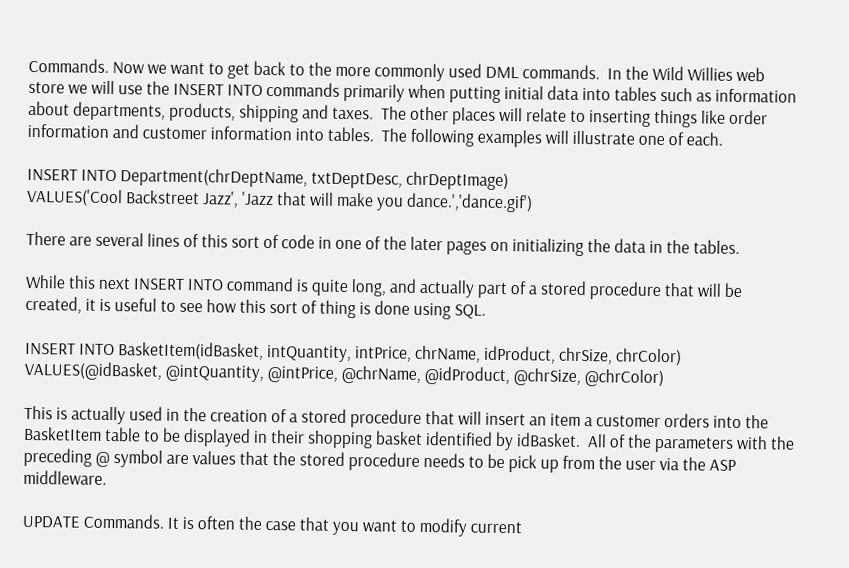Commands. Now we want to get back to the more commonly used DML commands.  In the Wild Willies web store we will use the INSERT INTO commands primarily when putting initial data into tables such as information about departments, products, shipping and taxes.  The other places will relate to inserting things like order information and customer information into tables.  The following examples will illustrate one of each.

INSERT INTO Department(chrDeptName, txtDeptDesc, chrDeptImage)
VALUES('Cool Backstreet Jazz', 'Jazz that will make you dance.','dance.gif')

There are several lines of this sort of code in one of the later pages on initializing the data in the tables.

While this next INSERT INTO command is quite long, and actually part of a stored procedure that will be created, it is useful to see how this sort of thing is done using SQL.

INSERT INTO BasketItem(idBasket, intQuantity, intPrice, chrName, idProduct, chrSize, chrColor)
VALUES(@idBasket, @intQuantity, @intPrice, @chrName, @idProduct, @chrSize, @chrColor)

This is actually used in the creation of a stored procedure that will insert an item a customer orders into the BasketItem table to be displayed in their shopping basket identified by idBasket.  All of the parameters with the preceding @ symbol are values that the stored procedure needs to be pick up from the user via the ASP middleware.

UPDATE Commands. It is often the case that you want to modify current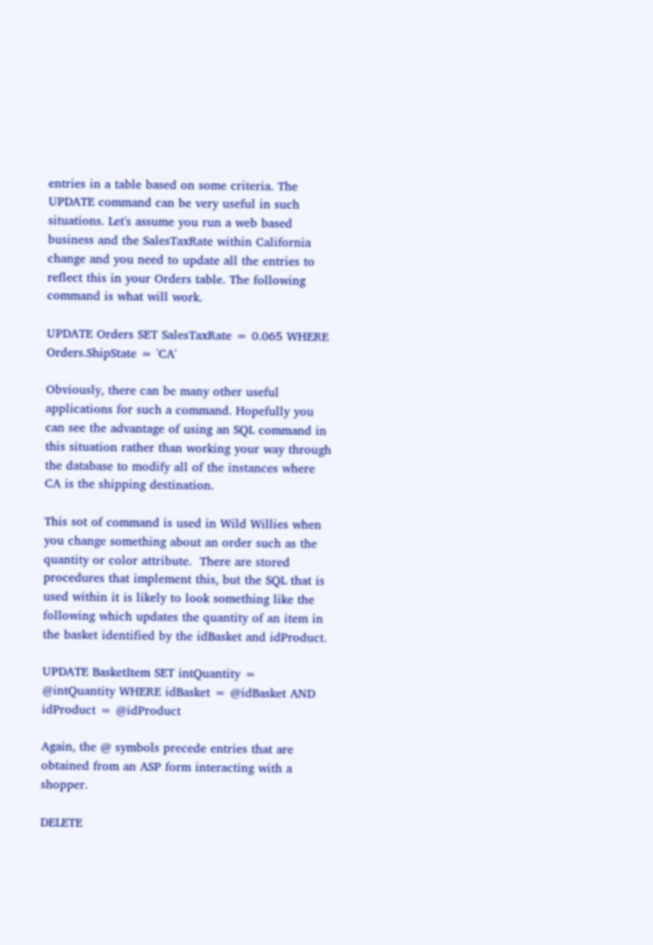entries in a table based on some criteria. The UPDATE command can be very useful in such situations. Let's assume you run a web based business and the SalesTaxRate within California change and you need to update all the entries to reflect this in your Orders table. The following command is what will work.

UPDATE Orders SET SalesTaxRate = 0.065 WHERE Orders.ShipState = 'CA'

Obviously, there can be many other useful applications for such a command. Hopefully you can see the advantage of using an SQL command in this situation rather than working your way through the database to modify all of the instances where CA is the shipping destination.

This sot of command is used in Wild Willies when you change something about an order such as the quantity or color attribute.  There are stored procedures that implement this, but the SQL that is used within it is likely to look something like the following which updates the quantity of an item in the basket identified by the idBasket and idProduct.

UPDATE BasketItem SET intQuantity = @intQuantity WHERE idBasket = @idBasket AND idProduct = @idProduct

Again, the @ symbols precede entries that are obtained from an ASP form interacting with a shopper.

DELETE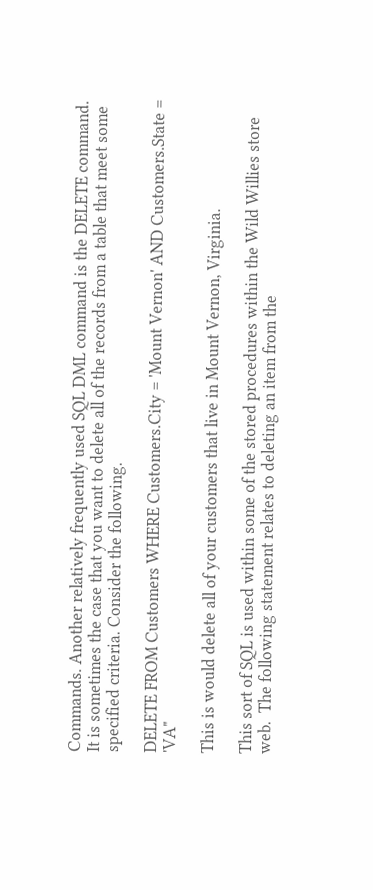Commands. Another relatively frequently used SQL DML command is the DELETE command. It is sometimes the case that you want to delete all of the records from a table that meet some specified criteria. Consider the following.

DELETE FROM Customers WHERE Customers.City = 'Mount Vernon' AND Customers.State = 'VA"

This is would delete all of your customers that live in Mount Vernon, Virginia.

This sort of SQL is used within some of the stored procedures within the Wild Willies store web.  The following statement relates to deleting an item from the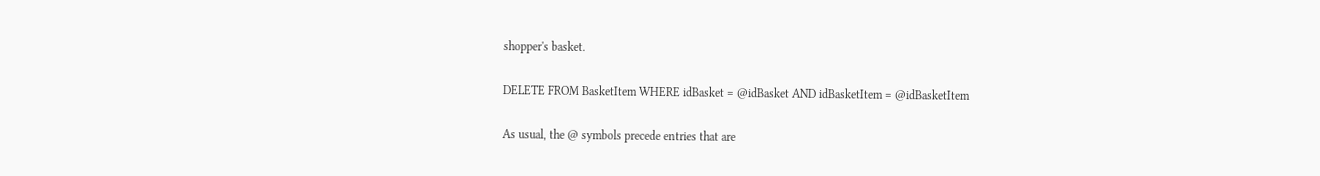shopper's basket.

DELETE FROM BasketItem WHERE idBasket = @idBasket AND idBasketItem = @idBasketItem

As usual, the @ symbols precede entries that are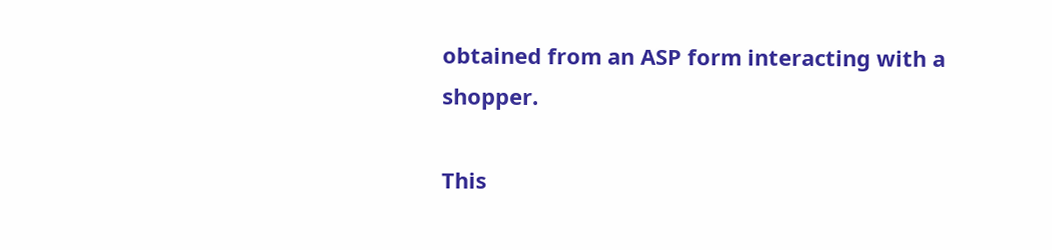obtained from an ASP form interacting with a shopper.

This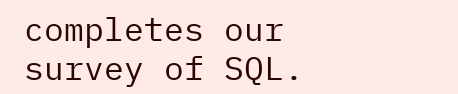completes our survey of SQL.